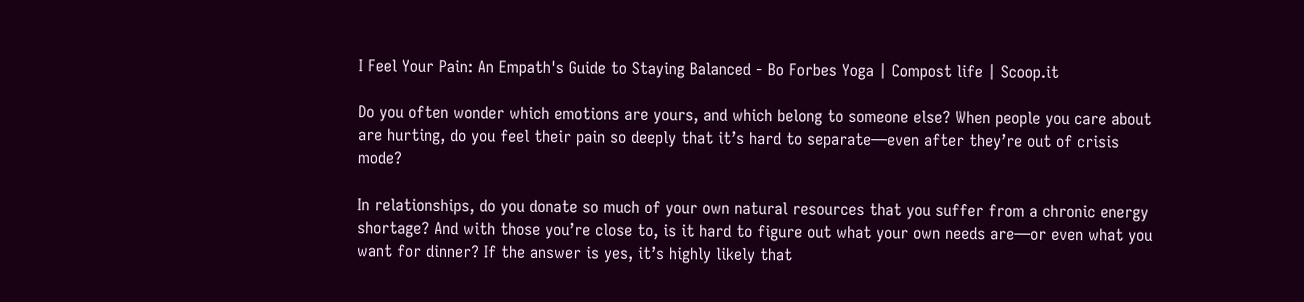I Feel Your Pain: An Empath's Guide to Staying Balanced - Bo Forbes Yoga | Compost life | Scoop.it

Do you often wonder which emotions are yours, and which belong to someone else? When people you care about are hurting, do you feel their pain so deeply that it’s hard to separate—even after they’re out of crisis mode?

In relationships, do you donate so much of your own natural resources that you suffer from a chronic energy shortage? And with those you’re close to, is it hard to figure out what your own needs are—or even what you want for dinner? If the answer is yes, it’s highly likely that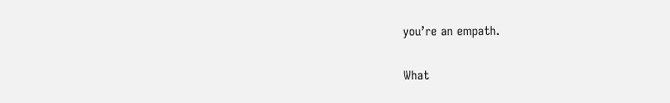you’re an empath.

What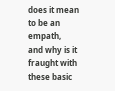does it mean to be an empath,
and why is it fraught with these basic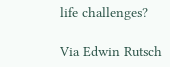life challenges?

Via Edwin Rutsch